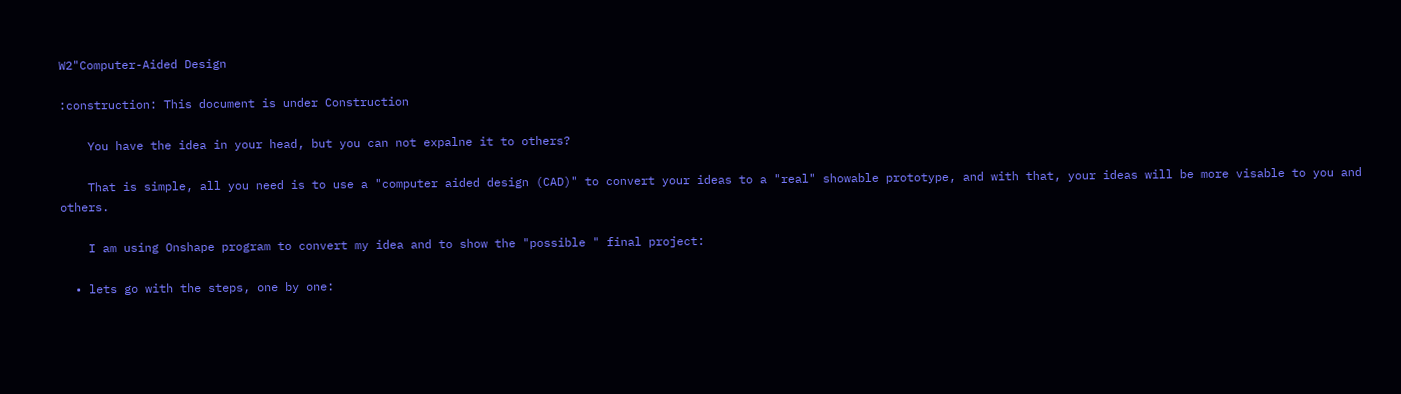W2"Computer-Aided Design

:construction: This document is under Construction

    You have the idea in your head, but you can not expalne it to others?

    That is simple, all you need is to use a "computer aided design (CAD)" to convert your ideas to a "real" showable prototype, and with that, your ideas will be more visable to you and others.

    I am using Onshape program to convert my idea and to show the "possible " final project:

  • lets go with the steps, one by one: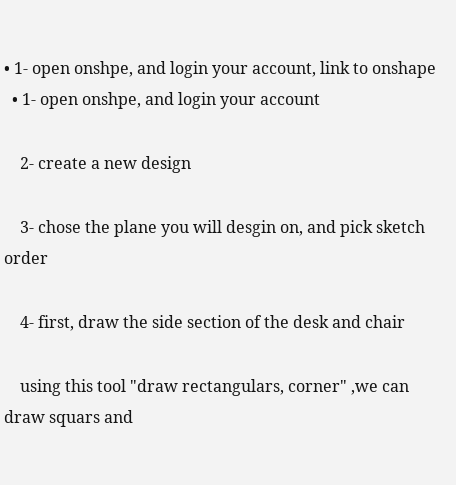• 1- open onshpe, and login your account, link to onshape
  • 1- open onshpe, and login your account

    2- create a new design

    3- chose the plane you will desgin on, and pick sketch order

    4- first, draw the side section of the desk and chair

    using this tool "draw rectangulars, corner" ,we can draw squars and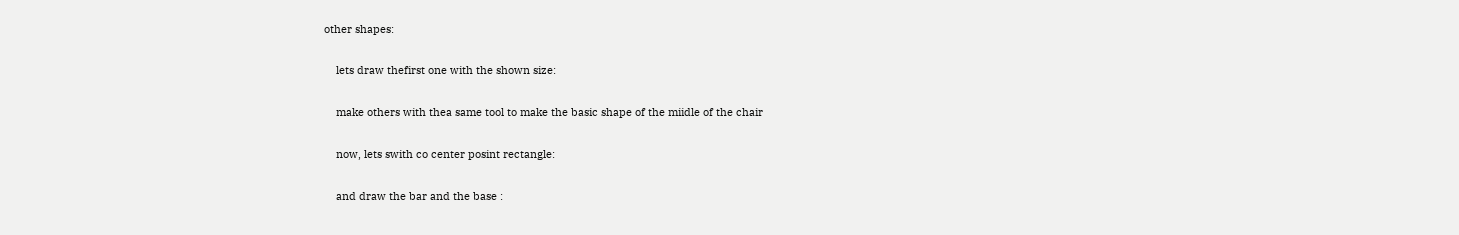other shapes:

    lets draw thefirst one with the shown size:

    make others with thea same tool to make the basic shape of the miidle of the chair

    now, lets swith co center posint rectangle:

    and draw the bar and the base :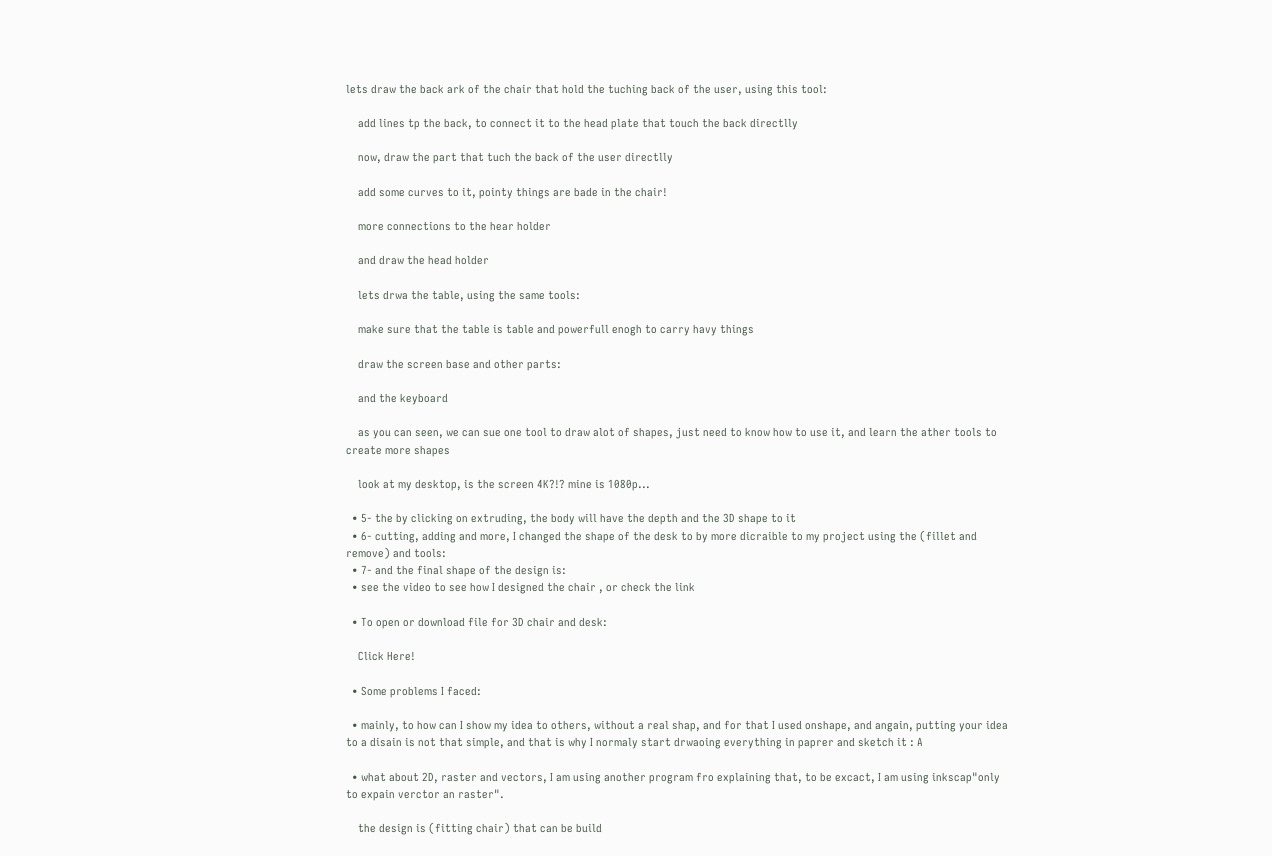lets draw the back ark of the chair that hold the tuching back of the user, using this tool:

    add lines tp the back, to connect it to the head plate that touch the back directlly

    now, draw the part that tuch the back of the user directlly

    add some curves to it, pointy things are bade in the chair!

    more connections to the hear holder

    and draw the head holder

    lets drwa the table, using the same tools:

    make sure that the table is table and powerfull enogh to carry havy things

    draw the screen base and other parts:

    and the keyboard

    as you can seen, we can sue one tool to draw alot of shapes, just need to know how to use it, and learn the ather tools to create more shapes

    look at my desktop, is the screen 4K?!? mine is 1080p...

  • 5- the by clicking on extruding, the body will have the depth and the 3D shape to it
  • 6- cutting, adding and more, I changed the shape of the desk to by more dicraible to my project using the (fillet and remove) and tools:
  • 7- and the final shape of the design is:
  • see the video to see how I designed the chair , or check the link

  • To open or download file for 3D chair and desk:

    Click Here!

  • Some problems I faced:

  • mainly, to how can I show my idea to others, without a real shap, and for that I used onshape, and angain, putting your idea to a disain is not that simple, and that is why I normaly start drwaoing everything in paprer and sketch it : A

  • what about 2D, raster and vectors, I am using another program fro explaining that, to be excact, I am using inkscap"only to expain verctor an raster".

    the design is (fitting chair) that can be build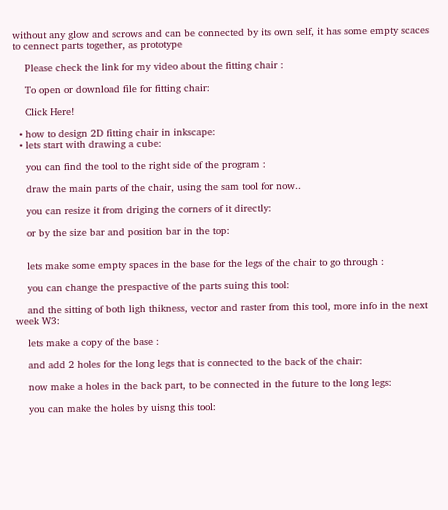without any glow and scrows and can be connected by its own self, it has some empty scaces to cennect parts together, as prototype

    Please check the link for my video about the fitting chair :

    To open or download file for fitting chair:

    Click Here!

  • how to design 2D fitting chair in inkscape:
  • lets start with drawing a cube:

    you can find the tool to the right side of the program :

    draw the main parts of the chair, using the sam tool for now..

    you can resize it from driging the corners of it directly:

    or by the size bar and position bar in the top:


    lets make some empty spaces in the base for the legs of the chair to go through :

    you can change the prespactive of the parts suing this tool:

    and the sitting of both ligh thikness, vector and raster from this tool, more info in the next week W3:

    lets make a copy of the base :

    and add 2 holes for the long legs that is connected to the back of the chair:

    now make a holes in the back part, to be connected in the future to the long legs:

    you can make the holes by uisng this tool: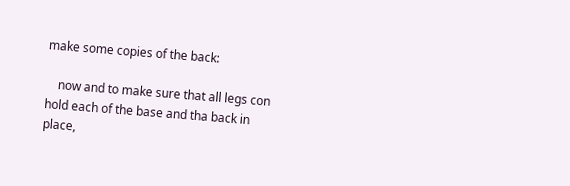make some copies of the back:

    now and to make sure that all legs con hold each of the base and tha back in place,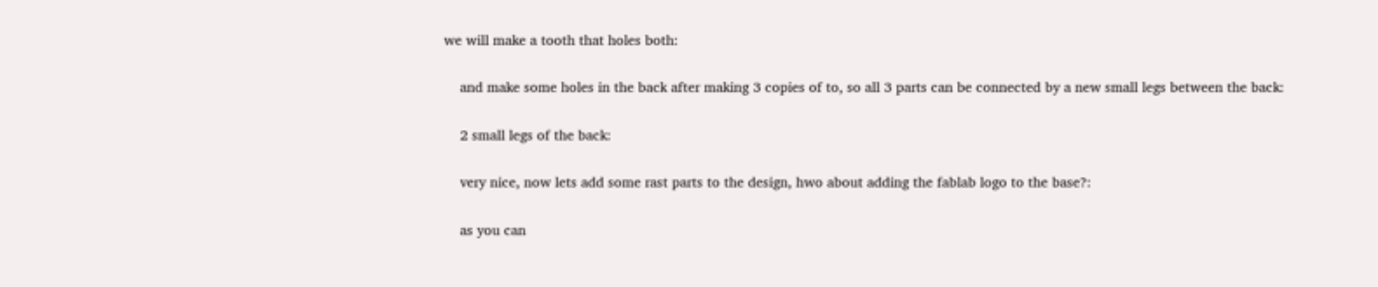we will make a tooth that holes both:

    and make some holes in the back after making 3 copies of to, so all 3 parts can be connected by a new small legs between the back:

    2 small legs of the back:

    very nice, now lets add some rast parts to the design, hwo about adding the fablab logo to the base?:

    as you can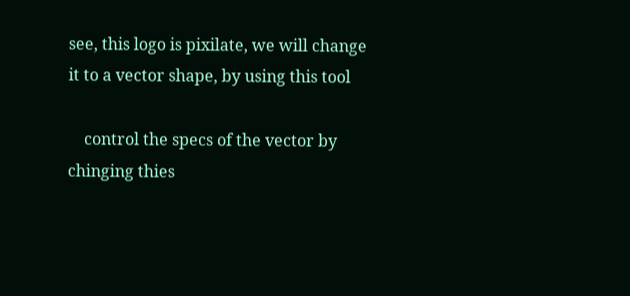see, this logo is pixilate, we will change it to a vector shape, by using this tool

    control the specs of the vector by chinging thies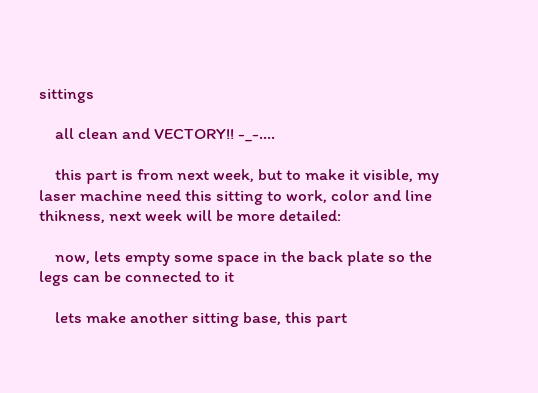sittings

    all clean and VECTORY!! -_-....

    this part is from next week, but to make it visible, my laser machine need this sitting to work, color and line thikness, next week will be more detailed:

    now, lets empty some space in the back plate so the legs can be connected to it

    lets make another sitting base, this part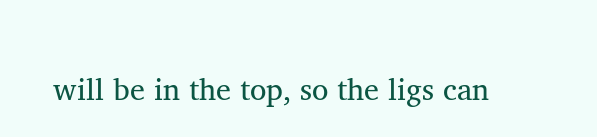will be in the top, so the ligs can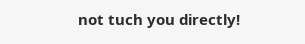not tuch you directly!